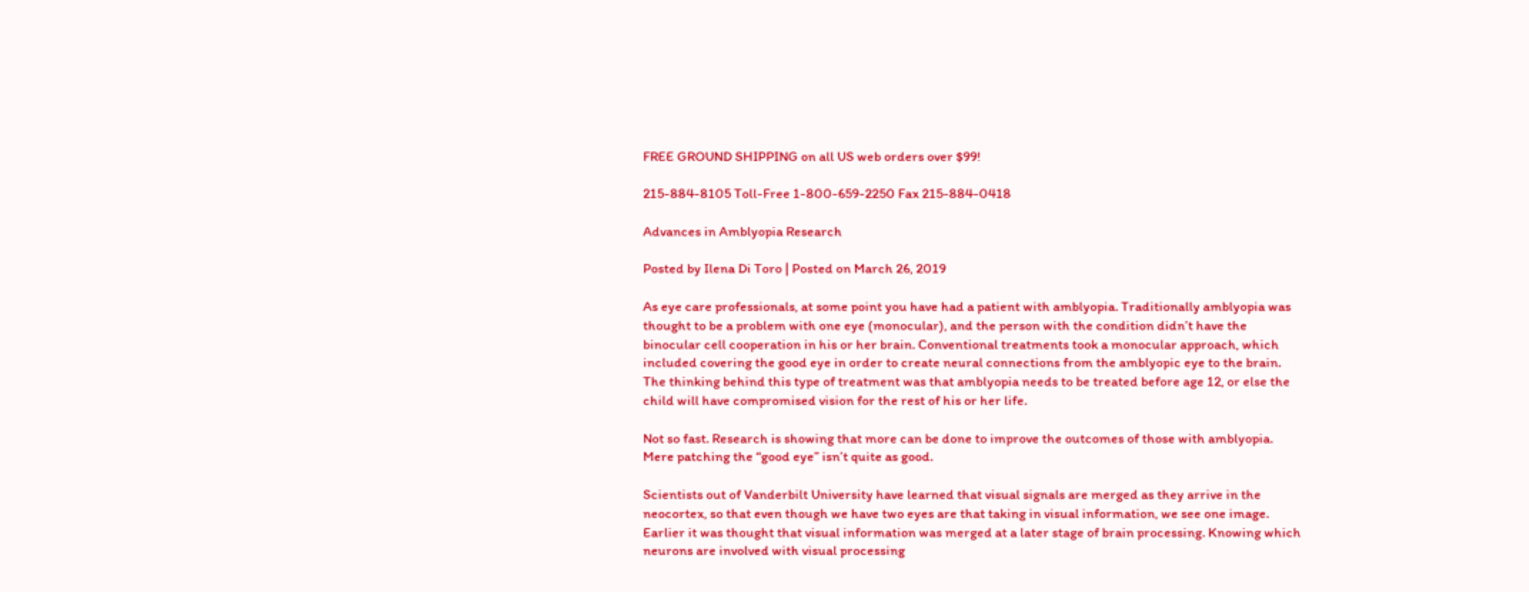FREE GROUND SHIPPING on all US web orders over $99!

215-884-8105 Toll-Free 1-800-659-2250 Fax 215-884-0418

Advances in Amblyopia Research

Posted by Ilena Di Toro | Posted on March 26, 2019

As eye care professionals, at some point you have had a patient with amblyopia. Traditionally amblyopia was thought to be a problem with one eye (monocular), and the person with the condition didn’t have the binocular cell cooperation in his or her brain. Conventional treatments took a monocular approach, which included covering the good eye in order to create neural connections from the amblyopic eye to the brain. The thinking behind this type of treatment was that amblyopia needs to be treated before age 12, or else the child will have compromised vision for the rest of his or her life.

Not so fast. Research is showing that more can be done to improve the outcomes of those with amblyopia. Mere patching the “good eye” isn’t quite as good.

Scientists out of Vanderbilt University have learned that visual signals are merged as they arrive in the neocortex, so that even though we have two eyes are that taking in visual information, we see one image. Earlier it was thought that visual information was merged at a later stage of brain processing. Knowing which neurons are involved with visual processing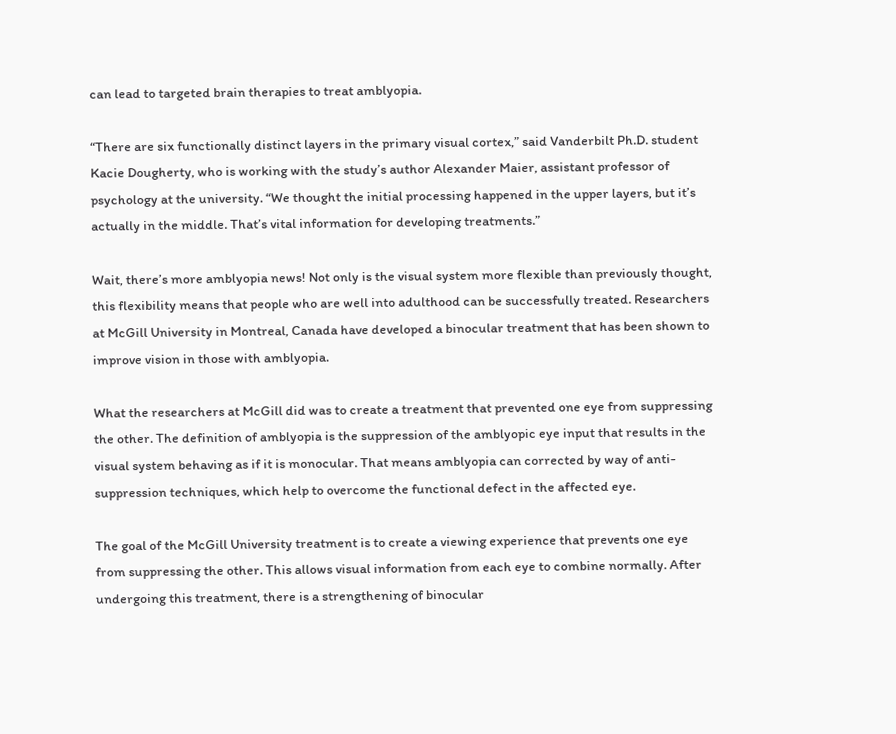can lead to targeted brain therapies to treat amblyopia.

“There are six functionally distinct layers in the primary visual cortex,” said Vanderbilt Ph.D. student Kacie Dougherty, who is working with the study’s author Alexander Maier, assistant professor of psychology at the university. “We thought the initial processing happened in the upper layers, but it’s actually in the middle. That’s vital information for developing treatments.”

Wait, there’s more amblyopia news! Not only is the visual system more flexible than previously thought, this flexibility means that people who are well into adulthood can be successfully treated. Researchers at McGill University in Montreal, Canada have developed a binocular treatment that has been shown to improve vision in those with amblyopia.

What the researchers at McGill did was to create a treatment that prevented one eye from suppressing the other. The definition of amblyopia is the suppression of the amblyopic eye input that results in the visual system behaving as if it is monocular. That means amblyopia can corrected by way of anti-suppression techniques, which help to overcome the functional defect in the affected eye.

The goal of the McGill University treatment is to create a viewing experience that prevents one eye from suppressing the other. This allows visual information from each eye to combine normally. After undergoing this treatment, there is a strengthening of binocular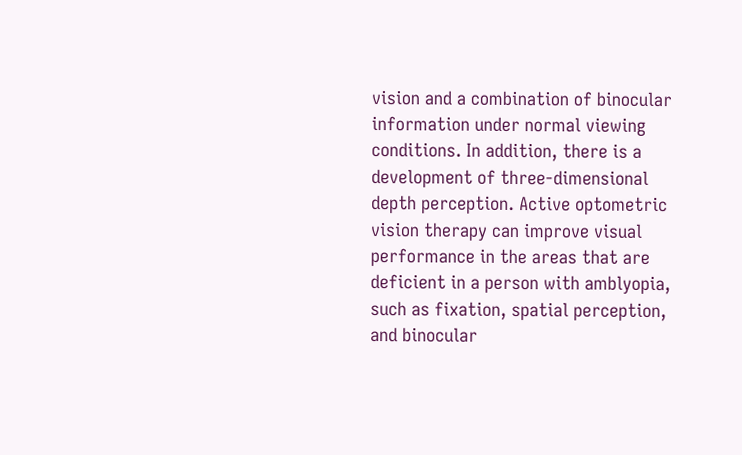vision and a combination of binocular information under normal viewing conditions. In addition, there is a development of three-dimensional depth perception. Active optometric vision therapy can improve visual performance in the areas that are deficient in a person with amblyopia, such as fixation, spatial perception, and binocular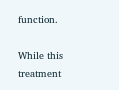function.

While this treatment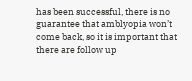has been successful, there is no guarantee that amblyopia won’t come back, so it is important that there are follow up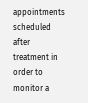appointments scheduled after treatment in order to monitor a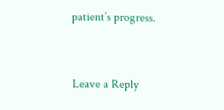patient’s progress.


Leave a Reply